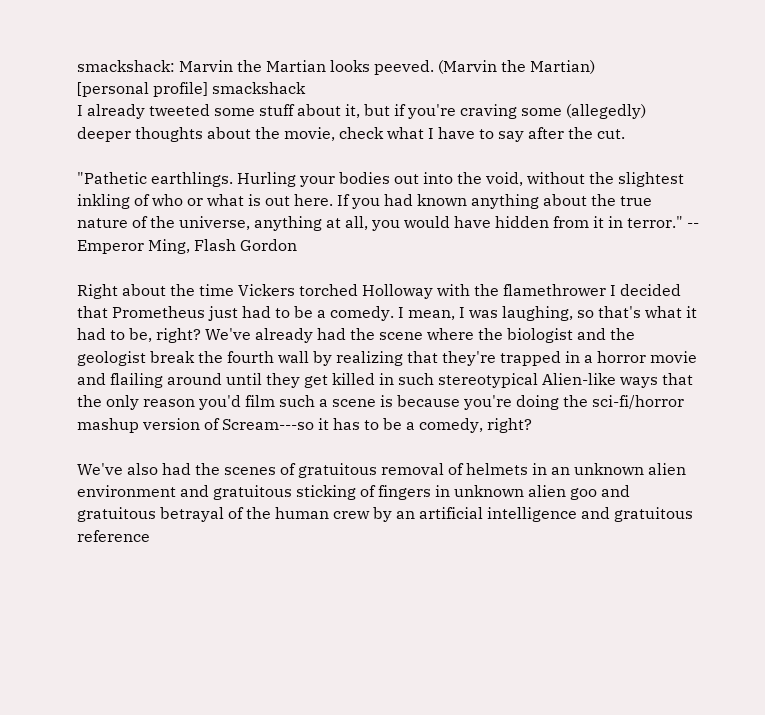smackshack: Marvin the Martian looks peeved. (Marvin the Martian)
[personal profile] smackshack
I already tweeted some stuff about it, but if you're craving some (allegedly) deeper thoughts about the movie, check what I have to say after the cut.

"Pathetic earthlings. Hurling your bodies out into the void, without the slightest inkling of who or what is out here. If you had known anything about the true nature of the universe, anything at all, you would have hidden from it in terror." -- Emperor Ming, Flash Gordon

Right about the time Vickers torched Holloway with the flamethrower I decided that Prometheus just had to be a comedy. I mean, I was laughing, so that's what it had to be, right? We've already had the scene where the biologist and the geologist break the fourth wall by realizing that they're trapped in a horror movie and flailing around until they get killed in such stereotypical Alien-like ways that the only reason you'd film such a scene is because you're doing the sci-fi/horror mashup version of Scream---so it has to be a comedy, right?

We've also had the scenes of gratuitous removal of helmets in an unknown alien environment and gratuitous sticking of fingers in unknown alien goo and gratuitous betrayal of the human crew by an artificial intelligence and gratuitous reference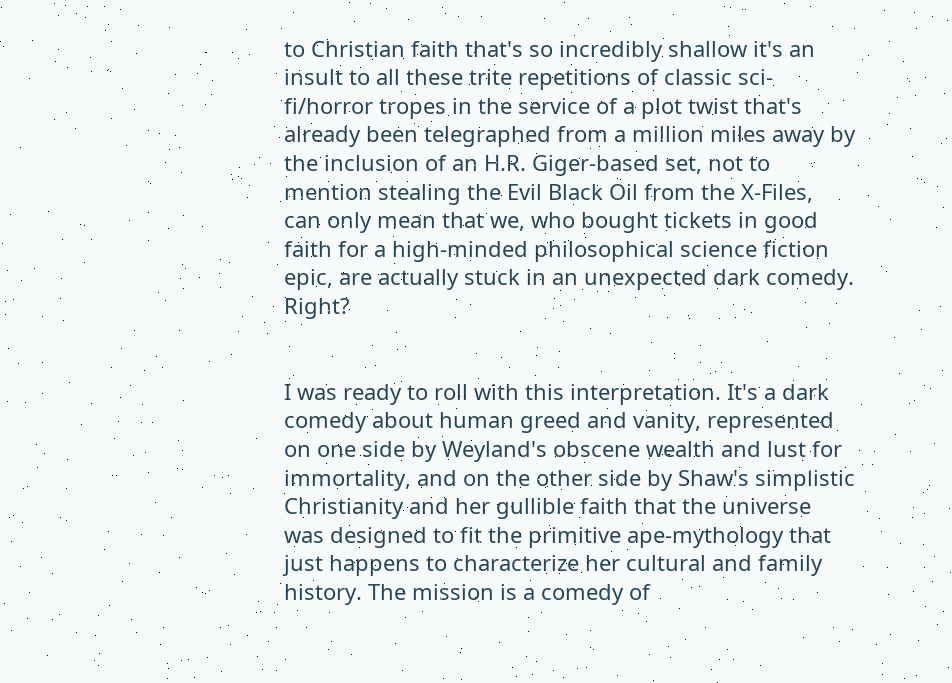to Christian faith that's so incredibly shallow it's an insult to all these trite repetitions of classic sci-fi/horror tropes in the service of a plot twist that's already been telegraphed from a million miles away by the inclusion of an H.R. Giger-based set, not to mention stealing the Evil Black Oil from the X-Files, can only mean that we, who bought tickets in good faith for a high-minded philosophical science fiction epic, are actually stuck in an unexpected dark comedy. Right?


I was ready to roll with this interpretation. It's a dark comedy about human greed and vanity, represented on one side by Weyland's obscene wealth and lust for immortality, and on the other side by Shaw's simplistic Christianity and her gullible faith that the universe was designed to fit the primitive ape-mythology that just happens to characterize her cultural and family history. The mission is a comedy of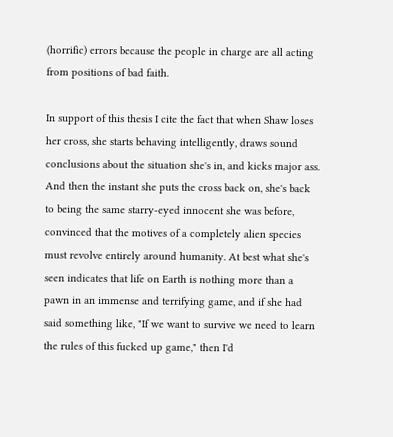(horrific) errors because the people in charge are all acting from positions of bad faith.

In support of this thesis I cite the fact that when Shaw loses her cross, she starts behaving intelligently, draws sound conclusions about the situation she's in, and kicks major ass. And then the instant she puts the cross back on, she's back to being the same starry-eyed innocent she was before, convinced that the motives of a completely alien species must revolve entirely around humanity. At best what she's seen indicates that life on Earth is nothing more than a pawn in an immense and terrifying game, and if she had said something like, "If we want to survive we need to learn the rules of this fucked up game," then I'd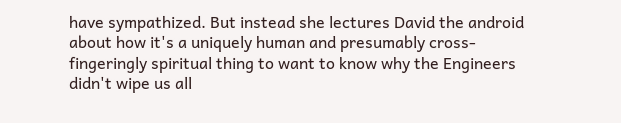have sympathized. But instead she lectures David the android about how it's a uniquely human and presumably cross-fingeringly spiritual thing to want to know why the Engineers didn't wipe us all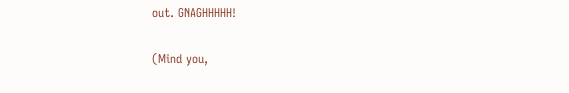out. GNAGHHHHH!

(Mind you,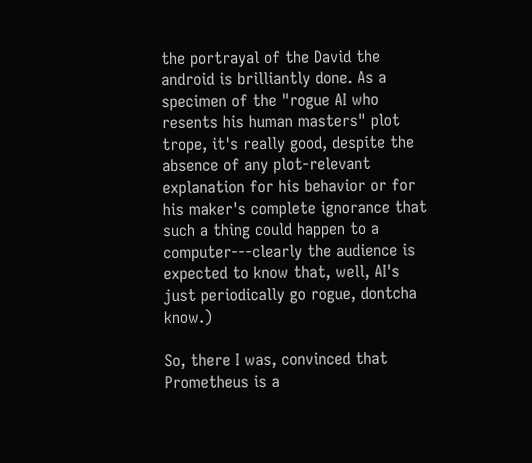the portrayal of the David the android is brilliantly done. As a specimen of the "rogue AI who resents his human masters" plot trope, it's really good, despite the absence of any plot-relevant explanation for his behavior or for his maker's complete ignorance that such a thing could happen to a computer---clearly the audience is expected to know that, well, AI's just periodically go rogue, dontcha know.)

So, there I was, convinced that Prometheus is a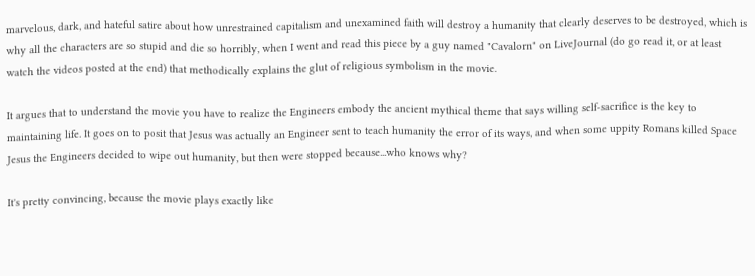marvelous, dark, and hateful satire about how unrestrained capitalism and unexamined faith will destroy a humanity that clearly deserves to be destroyed, which is why all the characters are so stupid and die so horribly, when I went and read this piece by a guy named "Cavalorn" on LiveJournal (do go read it, or at least watch the videos posted at the end) that methodically explains the glut of religious symbolism in the movie.

It argues that to understand the movie you have to realize the Engineers embody the ancient mythical theme that says willing self-sacrifice is the key to maintaining life. It goes on to posit that Jesus was actually an Engineer sent to teach humanity the error of its ways, and when some uppity Romans killed Space Jesus the Engineers decided to wipe out humanity, but then were stopped because...who knows why?

It's pretty convincing, because the movie plays exactly like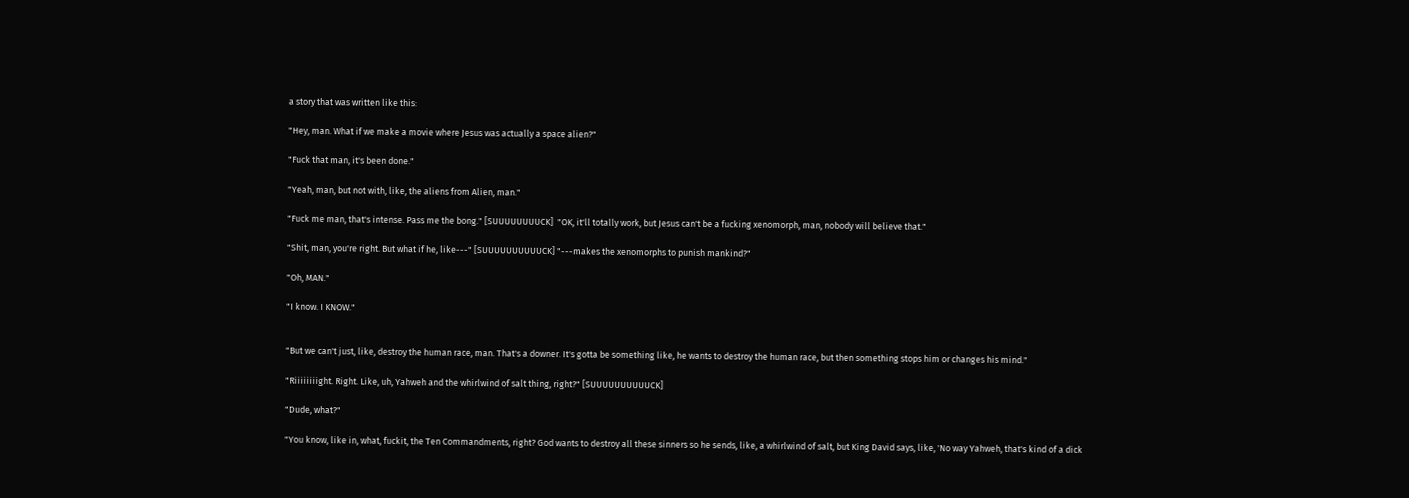a story that was written like this:

"Hey, man. What if we make a movie where Jesus was actually a space alien?"

"Fuck that man, it's been done."

"Yeah, man, but not with, like, the aliens from Alien, man."

"Fuck me man, that's intense. Pass me the bong." [SUUUUUUUUCK]  "OK, it'll totally work, but Jesus can't be a fucking xenomorph, man, nobody will believe that."

"Shit, man, you're right. But what if he, like---" [SUUUUUUUUUUCK] "---makes the xenomorphs to punish mankind?"

"Oh, MAN."

"I know. I KNOW."


"But we can't just, like, destroy the human race, man. That's a downer. It's gotta be something like, he wants to destroy the human race, but then something stops him or changes his mind."

"Riiiiiiiight. Right. Like, uh, Yahweh and the whirlwind of salt thing, right?" [SUUUUUUUUUUCK]

"Dude, what?"

"You know, like in, what, fuckit, the Ten Commandments, right? God wants to destroy all these sinners so he sends, like, a whirlwind of salt, but King David says, like, 'No way Yahweh, that's kind of a dick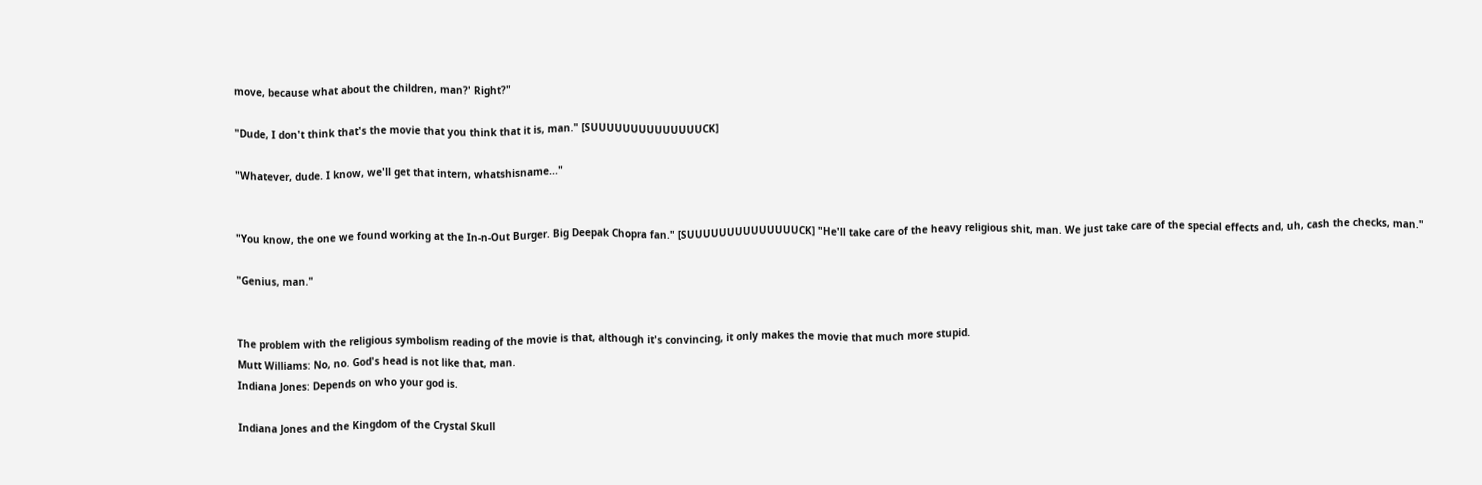move, because what about the children, man?' Right?"

"Dude, I don't think that's the movie that you think that it is, man." [SUUUUUUUUUUUUUUCK]

"Whatever, dude. I know, we'll get that intern, whatshisname..."


"You know, the one we found working at the In-n-Out Burger. Big Deepak Chopra fan." [SUUUUUUUUUUUUUUCK] "He'll take care of the heavy religious shit, man. We just take care of the special effects and, uh, cash the checks, man."

"Genius, man."


The problem with the religious symbolism reading of the movie is that, although it's convincing, it only makes the movie that much more stupid.
Mutt Williams: No, no. God's head is not like that, man.
Indiana Jones: Depends on who your god is.

Indiana Jones and the Kingdom of the Crystal Skull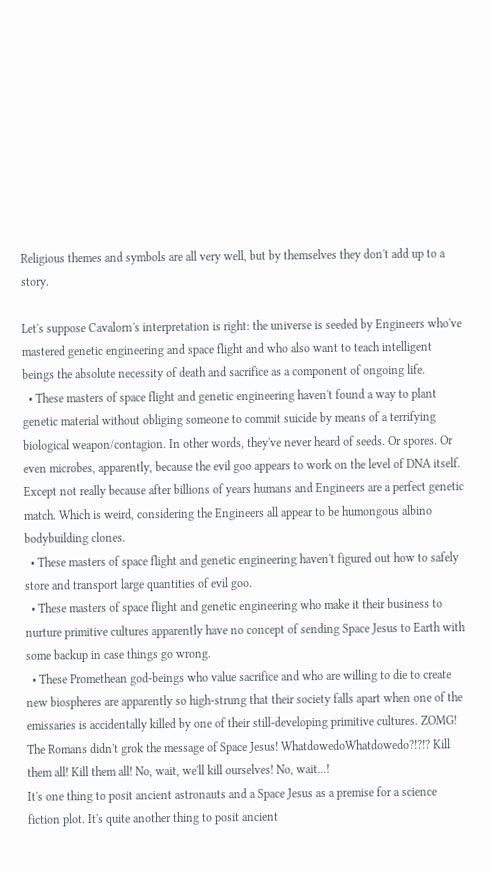Religious themes and symbols are all very well, but by themselves they don't add up to a story.

Let's suppose Cavalorn's interpretation is right: the universe is seeded by Engineers who've mastered genetic engineering and space flight and who also want to teach intelligent beings the absolute necessity of death and sacrifice as a component of ongoing life.
  • These masters of space flight and genetic engineering haven't found a way to plant genetic material without obliging someone to commit suicide by means of a terrifying biological weapon/contagion. In other words, they've never heard of seeds. Or spores. Or even microbes, apparently, because the evil goo appears to work on the level of DNA itself. Except not really because after billions of years humans and Engineers are a perfect genetic match. Which is weird, considering the Engineers all appear to be humongous albino bodybuilding clones.
  • These masters of space flight and genetic engineering haven't figured out how to safely store and transport large quantities of evil goo.
  • These masters of space flight and genetic engineering who make it their business to nurture primitive cultures apparently have no concept of sending Space Jesus to Earth with some backup in case things go wrong.
  • These Promethean god-beings who value sacrifice and who are willing to die to create new biospheres are apparently so high-strung that their society falls apart when one of the emissaries is accidentally killed by one of their still-developing primitive cultures. ZOMG! The Romans didn't grok the message of Space Jesus! WhatdowedoWhatdowedo?!?!? Kill them all! Kill them all! No, wait, we'll kill ourselves! No, wait...!
It's one thing to posit ancient astronauts and a Space Jesus as a premise for a science fiction plot. It's quite another thing to posit ancient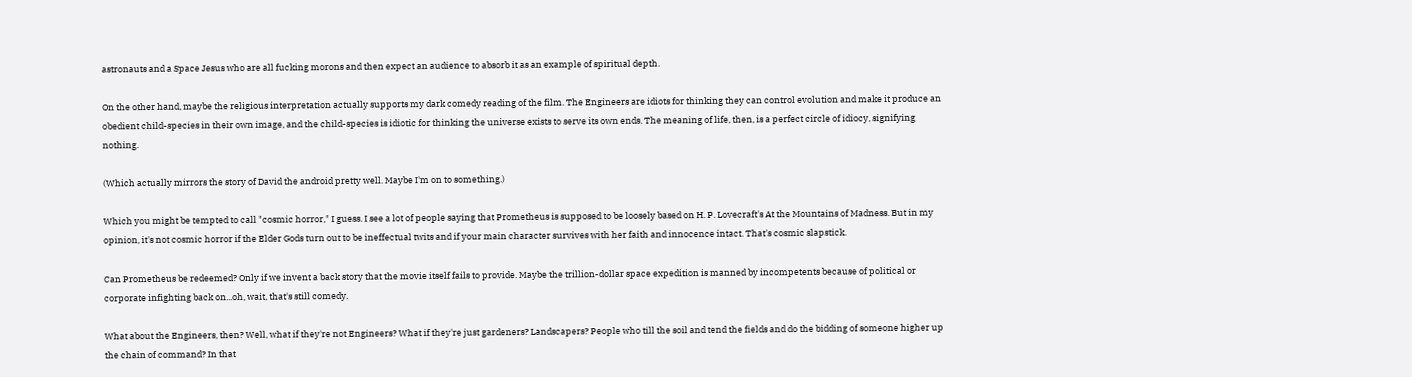astronauts and a Space Jesus who are all fucking morons and then expect an audience to absorb it as an example of spiritual depth.

On the other hand, maybe the religious interpretation actually supports my dark comedy reading of the film. The Engineers are idiots for thinking they can control evolution and make it produce an obedient child-species in their own image, and the child-species is idiotic for thinking the universe exists to serve its own ends. The meaning of life, then, is a perfect circle of idiocy, signifying nothing.

(Which actually mirrors the story of David the android pretty well. Maybe I'm on to something.)

Which you might be tempted to call "cosmic horror," I guess. I see a lot of people saying that Prometheus is supposed to be loosely based on H. P. Lovecraft's At the Mountains of Madness. But in my opinion, it's not cosmic horror if the Elder Gods turn out to be ineffectual twits and if your main character survives with her faith and innocence intact. That's cosmic slapstick.

Can Prometheus be redeemed? Only if we invent a back story that the movie itself fails to provide. Maybe the trillion-dollar space expedition is manned by incompetents because of political or corporate infighting back on...oh, wait, that's still comedy.

What about the Engineers, then? Well, what if they're not Engineers? What if they're just gardeners? Landscapers? People who till the soil and tend the fields and do the bidding of someone higher up the chain of command? In that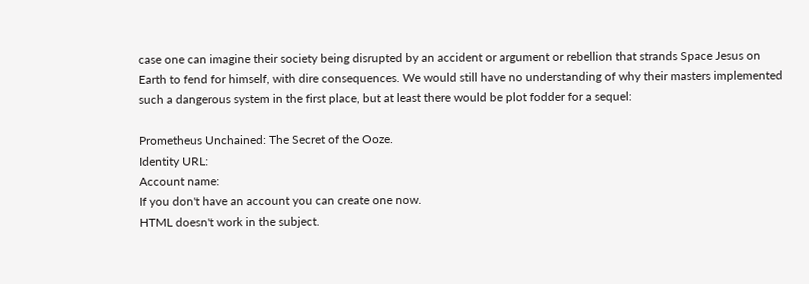case one can imagine their society being disrupted by an accident or argument or rebellion that strands Space Jesus on Earth to fend for himself, with dire consequences. We would still have no understanding of why their masters implemented such a dangerous system in the first place, but at least there would be plot fodder for a sequel:

Prometheus Unchained: The Secret of the Ooze.
Identity URL:
Account name:
If you don't have an account you can create one now.
HTML doesn't work in the subject.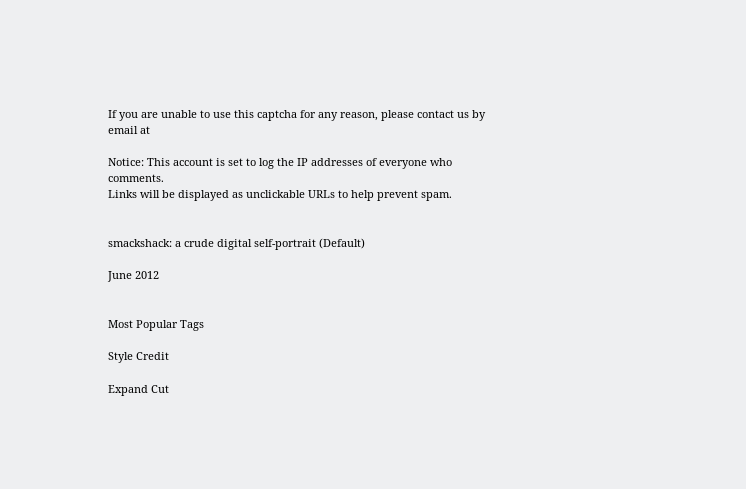If you are unable to use this captcha for any reason, please contact us by email at

Notice: This account is set to log the IP addresses of everyone who comments.
Links will be displayed as unclickable URLs to help prevent spam.


smackshack: a crude digital self-portrait (Default)

June 2012


Most Popular Tags

Style Credit

Expand Cut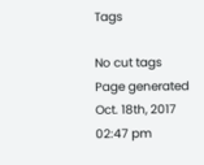Tags

No cut tags
Page generated Oct. 18th, 2017 02:47 pm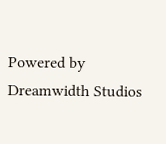Powered by Dreamwidth Studios